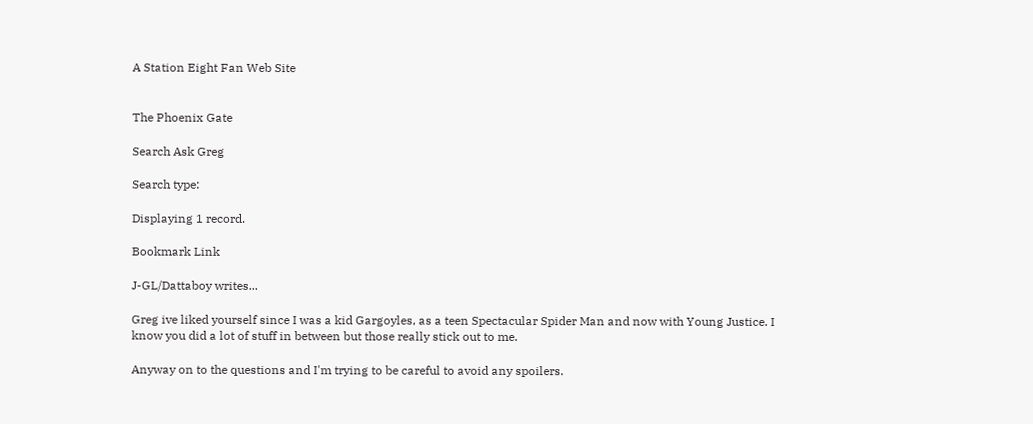A Station Eight Fan Web Site


The Phoenix Gate

Search Ask Greg

Search type:

Displaying 1 record.

Bookmark Link

J-GL/Dattaboy writes...

Greg ive liked yourself since I was a kid Gargoyles, as a teen Spectacular Spider Man and now with Young Justice. I know you did a lot of stuff in between but those really stick out to me.

Anyway on to the questions and I'm trying to be careful to avoid any spoilers.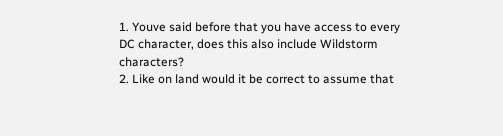1. Youve said before that you have access to every DC character, does this also include Wildstorm characters?
2. Like on land would it be correct to assume that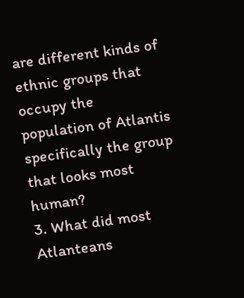are different kinds of ethnic groups that occupy the population of Atlantis specifically the group that looks most human?
3. What did most Atlanteans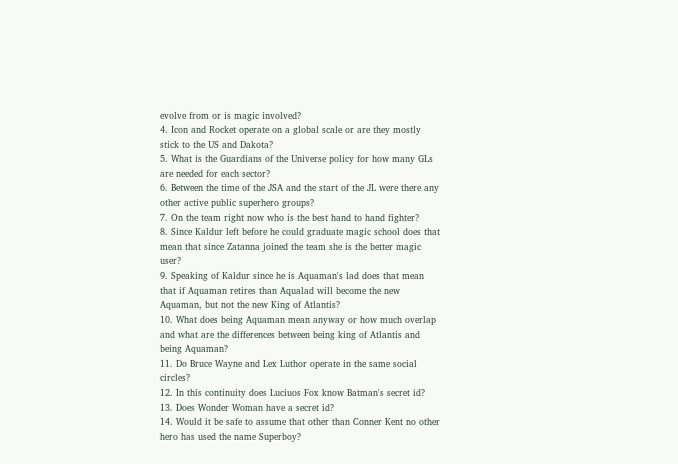evolve from or is magic involved?
4. Icon and Rocket operate on a global scale or are they mostly stick to the US and Dakota?
5. What is the Guardians of the Universe policy for how many GLs are needed for each sector?
6. Between the time of the JSA and the start of the JL were there any other active public superhero groups?
7. On the team right now who is the best hand to hand fighter?
8. Since Kaldur left before he could graduate magic school does that mean that since Zatanna joined the team she is the better magic user?
9. Speaking of Kaldur since he is Aquaman's lad does that mean that if Aquaman retires than Aqualad will become the new Aquaman, but not the new King of Atlantis?
10. What does being Aquaman mean anyway or how much overlap and what are the differences between being king of Atlantis and being Aquaman?
11. Do Bruce Wayne and Lex Luthor operate in the same social circles?
12. In this continuity does Luciuos Fox know Batman's secret id?
13. Does Wonder Woman have a secret id?
14. Would it be safe to assume that other than Conner Kent no other hero has used the name Superboy?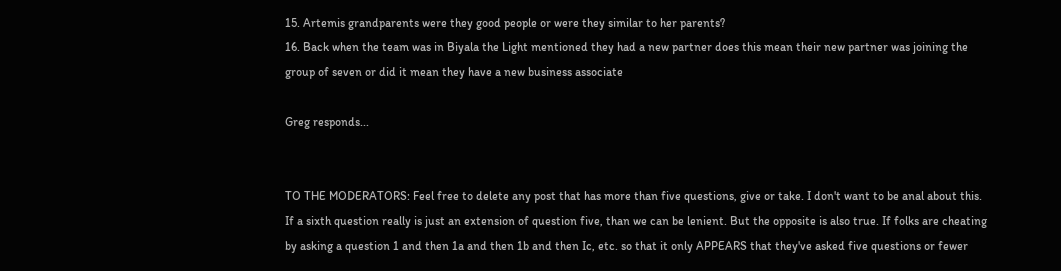15. Artemis grandparents were they good people or were they similar to her parents?
16. Back when the team was in Biyala the Light mentioned they had a new partner does this mean their new partner was joining the group of seven or did it mean they have a new business associate

Greg responds...


TO THE MODERATORS: Feel free to delete any post that has more than five questions, give or take. I don't want to be anal about this. If a sixth question really is just an extension of question five, than we can be lenient. But the opposite is also true. If folks are cheating by asking a question 1 and then 1a and then 1b and then Ic, etc. so that it only APPEARS that they've asked five questions or fewer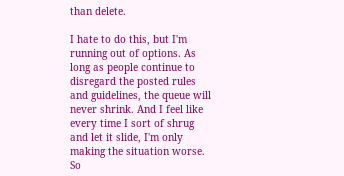than delete.

I hate to do this, but I'm running out of options. As long as people continue to disregard the posted rules and guidelines, the queue will never shrink. And I feel like every time I sort of shrug and let it slide, I'm only making the situation worse. So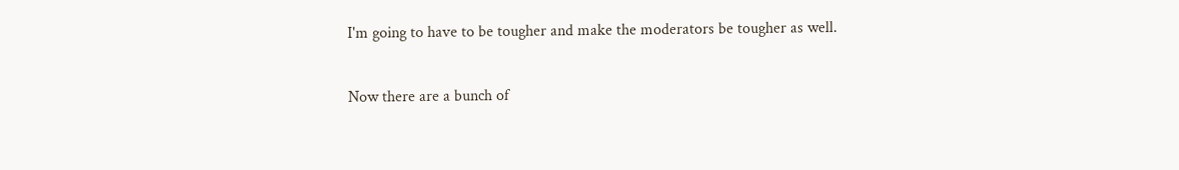I'm going to have to be tougher and make the moderators be tougher as well.

Now there are a bunch of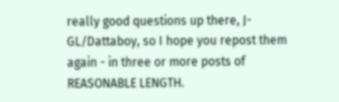really good questions up there, J-GL/Dattaboy, so I hope you repost them again - in three or more posts of REASONABLE LENGTH.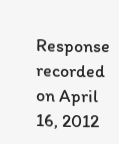Response recorded on April 16, 2012